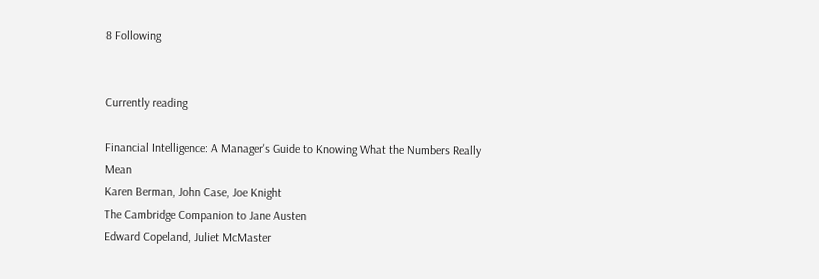8 Following


Currently reading

Financial Intelligence: A Manager's Guide to Knowing What the Numbers Really Mean
Karen Berman, John Case, Joe Knight
The Cambridge Companion to Jane Austen
Edward Copeland, Juliet McMaster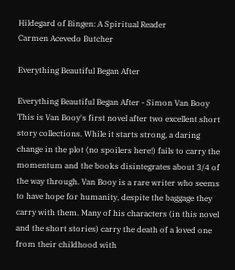Hildegard of Bingen: A Spiritual Reader
Carmen Acevedo Butcher

Everything Beautiful Began After

Everything Beautiful Began After - Simon Van Booy This is Van Booy's first novel after two excellent short story collections. While it starts strong, a daring change in the plot (no spoilers here!) fails to carry the momentum and the books disintegrates about 3/4 of the way through. Van Booy is a rare writer who seems to have hope for humanity, despite the baggage they carry with them. Many of his characters (in this novel and the short stories) carry the death of a loved one from their childhood with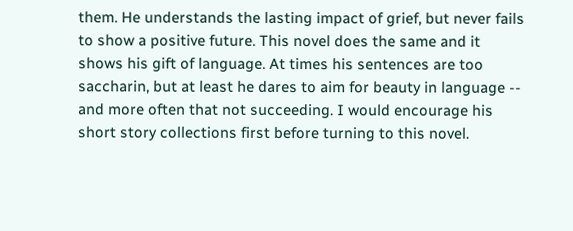them. He understands the lasting impact of grief, but never fails to show a positive future. This novel does the same and it shows his gift of language. At times his sentences are too saccharin, but at least he dares to aim for beauty in language -- and more often that not succeeding. I would encourage his short story collections first before turning to this novel.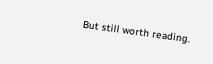But still worth reading.